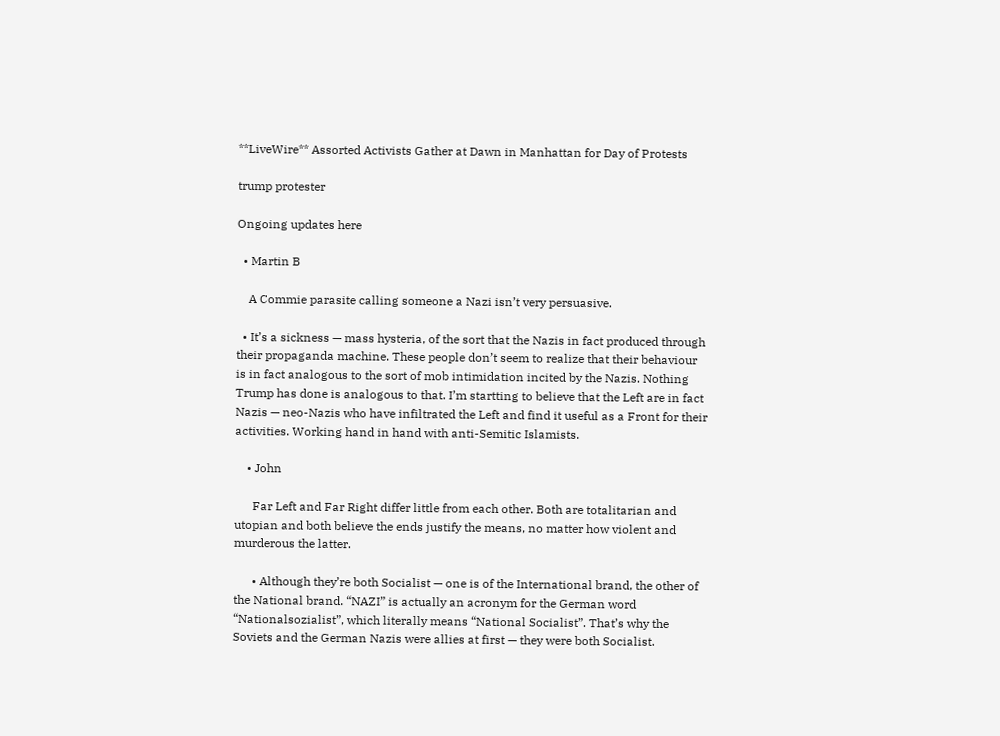**LiveWire** Assorted Activists Gather at Dawn in Manhattan for Day of Protests

trump protester

Ongoing updates here

  • Martin B

    A Commie parasite calling someone a Nazi isn’t very persuasive.

  • It’s a sickness — mass hysteria, of the sort that the Nazis in fact produced through their propaganda machine. These people don’t seem to realize that their behaviour is in fact analogous to the sort of mob intimidation incited by the Nazis. Nothing Trump has done is analogous to that. I’m startting to believe that the Left are in fact Nazis — neo-Nazis who have infiltrated the Left and find it useful as a Front for their activities. Working hand in hand with anti-Semitic Islamists.

    • John

      Far Left and Far Right differ little from each other. Both are totalitarian and utopian and both believe the ends justify the means, no matter how violent and murderous the latter.

      • Although they’re both Socialist — one is of the International brand, the other of the National brand. “NAZI” is actually an acronym for the German word “Nationalsozialist”, which literally means “National Socialist”. That’s why the Soviets and the German Nazis were allies at first — they were both Socialist.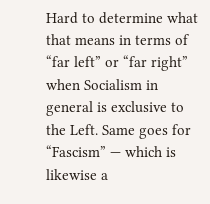Hard to determine what that means in terms of “far left” or “far right” when Socialism in general is exclusive to the Left. Same goes for “Fascism” — which is likewise a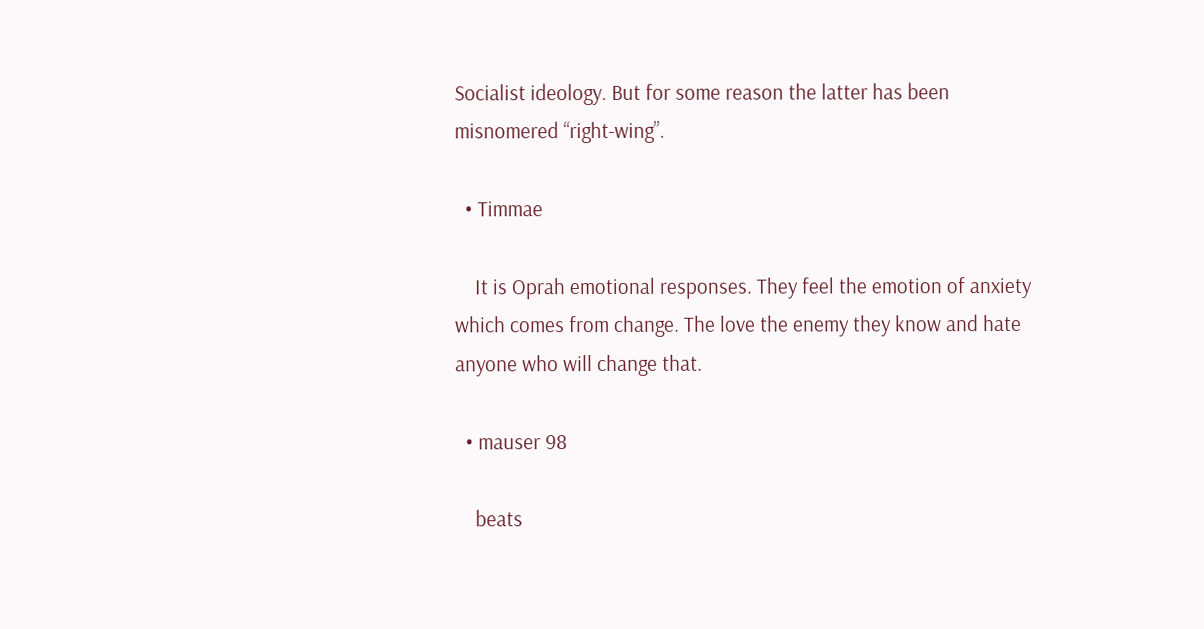Socialist ideology. But for some reason the latter has been misnomered “right-wing”.

  • Timmae

    It is Oprah emotional responses. They feel the emotion of anxiety which comes from change. The love the enemy they know and hate anyone who will change that.

  • mauser 98

    beats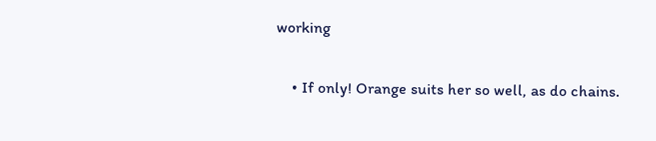working

    • If only! Orange suits her so well, as do chains.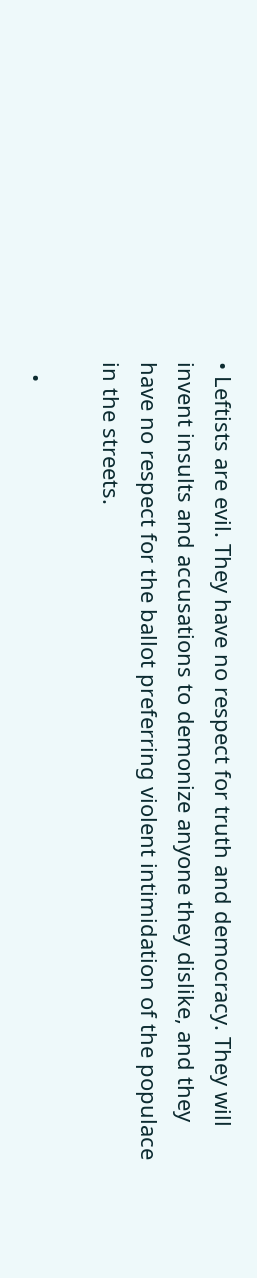• Leftists are evil. They have no respect for truth and democracy. They will invent insults and accusations to demonize anyone they dislike, and they have no respect for the ballot preferring violent intimidation of the populace in the streets.

  •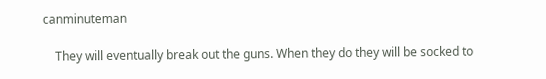canminuteman

    They will eventually break out the guns. When they do they will be socked to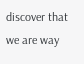discover that we are way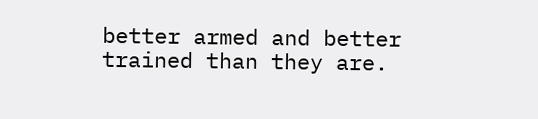better armed and better trained than they are.